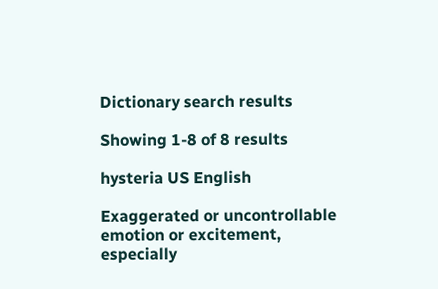Dictionary search results

Showing 1-8 of 8 results

hysteria US English

Exaggerated or uncontrollable emotion or excitement, especially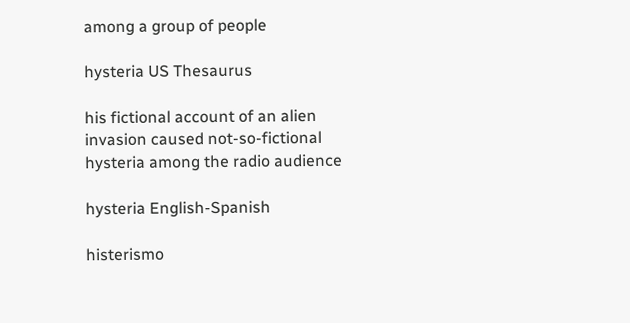among a group of people

hysteria US Thesaurus

his fictional account of an alien invasion caused not-so-fictional hysteria among the radio audience

hysteria English-Spanish

histerismo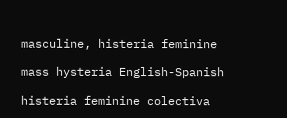masculine, histeria feminine

mass hysteria English-Spanish

histeria feminine colectiva